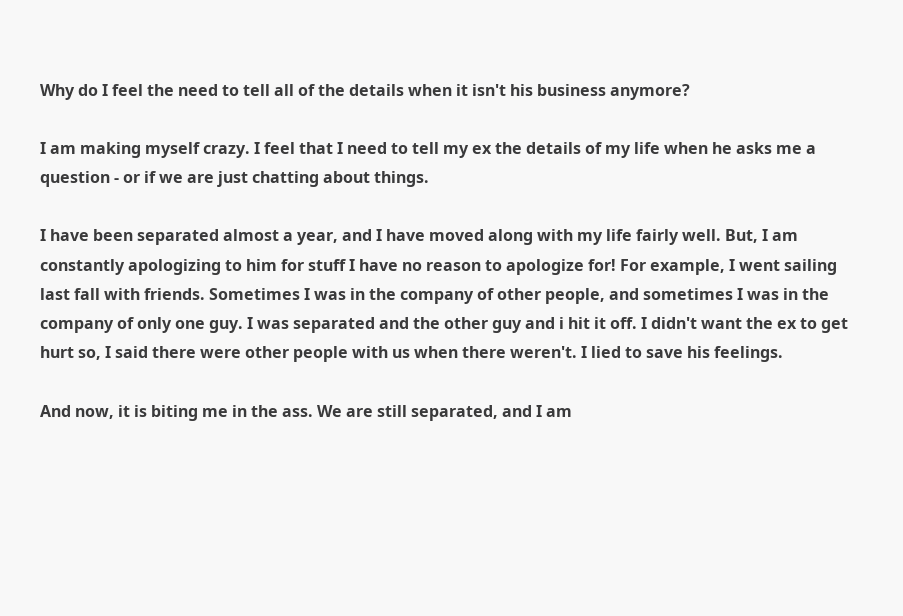Why do I feel the need to tell all of the details when it isn't his business anymore?

I am making myself crazy. I feel that I need to tell my ex the details of my life when he asks me a question - or if we are just chatting about things.

I have been separated almost a year, and I have moved along with my life fairly well. But, I am constantly apologizing to him for stuff I have no reason to apologize for! For example, I went sailing last fall with friends. Sometimes I was in the company of other people, and sometimes I was in the company of only one guy. I was separated and the other guy and i hit it off. I didn't want the ex to get hurt so, I said there were other people with us when there weren't. I lied to save his feelings.

And now, it is biting me in the ass. We are still separated, and I am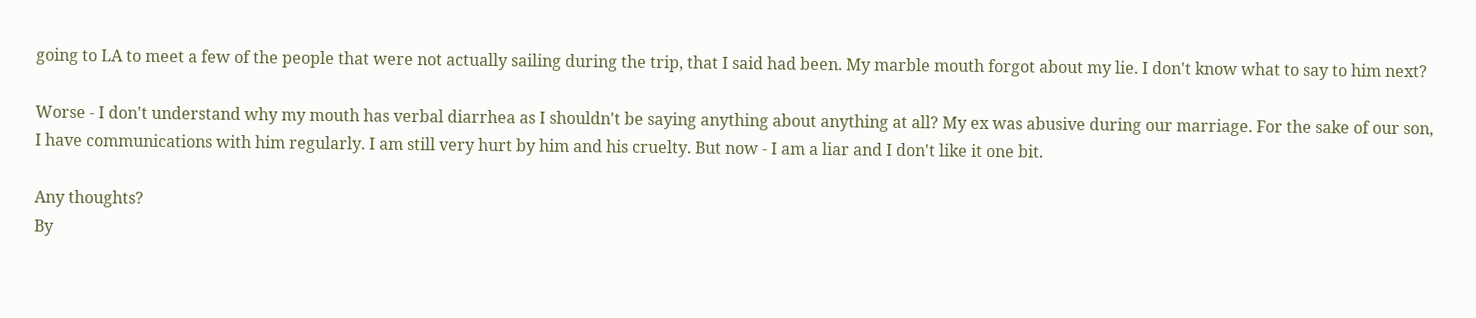going to LA to meet a few of the people that were not actually sailing during the trip, that I said had been. My marble mouth forgot about my lie. I don't know what to say to him next?

Worse - I don't understand why my mouth has verbal diarrhea as I shouldn't be saying anything about anything at all? My ex was abusive during our marriage. For the sake of our son, I have communications with him regularly. I am still very hurt by him and his cruelty. But now - I am a liar and I don't like it one bit.

Any thoughts?
By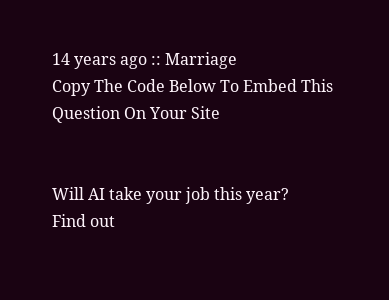14 years ago :: Marriage
Copy The Code Below To Embed This Question On Your Site


Will AI take your job this year?
Find out